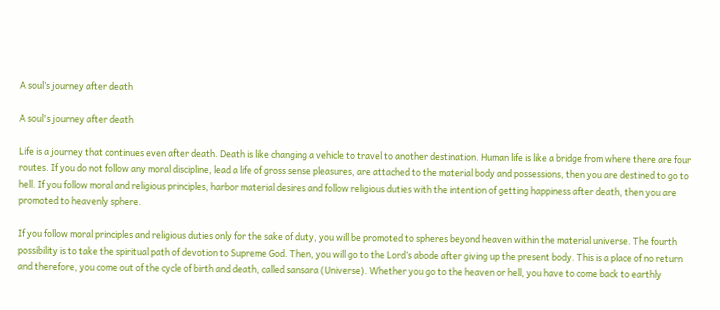A soul’s journey after death

A soul's journey after death

Life is a journey that continues even after death. Death is like changing a vehicle to travel to another destination. Human life is like a bridge from where there are four routes. If you do not follow any moral discipline, lead a life of gross sense pleasures, are attached to the material body and possessions, then you are destined to go to hell. If you follow moral and religious principles, harbor material desires and follow religious duties with the intention of getting happiness after death, then you are promoted to heavenly sphere.

If you follow moral principles and religious duties only for the sake of duty, you will be promoted to spheres beyond heaven within the material universe. The fourth possibility is to take the spiritual path of devotion to Supreme God. Then, you will go to the Lord’s abode after giving up the present body. This is a place of no return and therefore, you come out of the cycle of birth and death, called sansara (Universe). Whether you go to the heaven or hell, you have to come back to earthly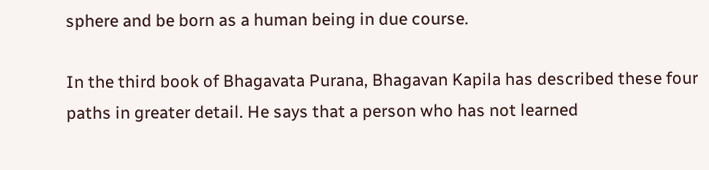sphere and be born as a human being in due course.

In the third book of Bhagavata Purana, Bhagavan Kapila has described these four paths in greater detail. He says that a person who has not learned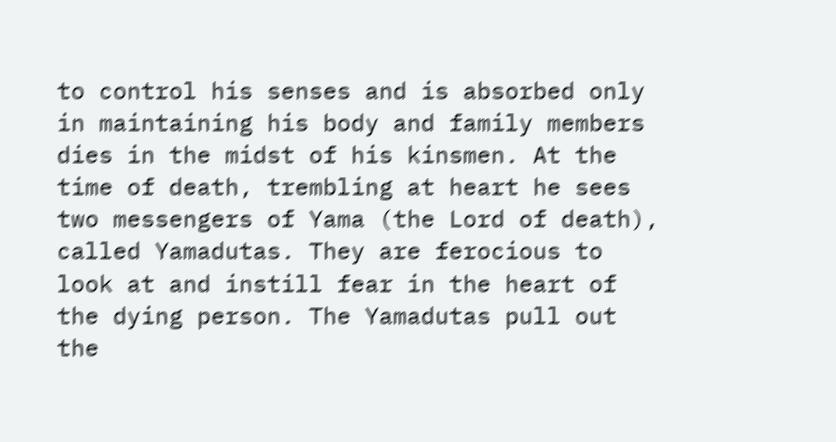to control his senses and is absorbed only in maintaining his body and family members dies in the midst of his kinsmen. At the time of death, trembling at heart he sees two messengers of Yama (the Lord of death), called Yamadutas. They are ferocious to look at and instill fear in the heart of the dying person. The Yamadutas pull out the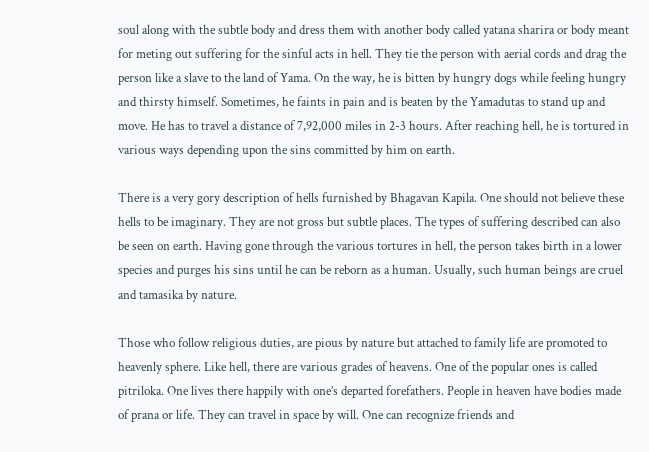soul along with the subtle body and dress them with another body called yatana sharira or body meant for meting out suffering for the sinful acts in hell. They tie the person with aerial cords and drag the person like a slave to the land of Yama. On the way, he is bitten by hungry dogs while feeling hungry and thirsty himself. Sometimes, he faints in pain and is beaten by the Yamadutas to stand up and move. He has to travel a distance of 7,92,000 miles in 2-3 hours. After reaching hell, he is tortured in various ways depending upon the sins committed by him on earth.

There is a very gory description of hells furnished by Bhagavan Kapila. One should not believe these hells to be imaginary. They are not gross but subtle places. The types of suffering described can also be seen on earth. Having gone through the various tortures in hell, the person takes birth in a lower species and purges his sins until he can be reborn as a human. Usually, such human beings are cruel and tamasika by nature.

Those who follow religious duties, are pious by nature but attached to family life are promoted to heavenly sphere. Like hell, there are various grades of heavens. One of the popular ones is called pitriloka. One lives there happily with one’s departed forefathers. People in heaven have bodies made of prana or life. They can travel in space by will. One can recognize friends and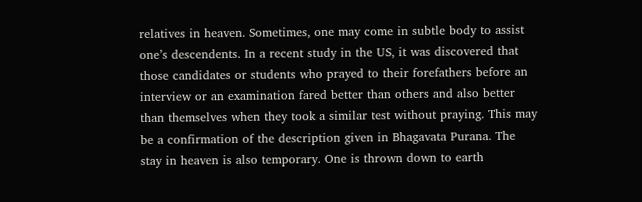relatives in heaven. Sometimes, one may come in subtle body to assist one’s descendents. In a recent study in the US, it was discovered that those candidates or students who prayed to their forefathers before an interview or an examination fared better than others and also better than themselves when they took a similar test without praying. This may be a confirmation of the description given in Bhagavata Purana. The stay in heaven is also temporary. One is thrown down to earth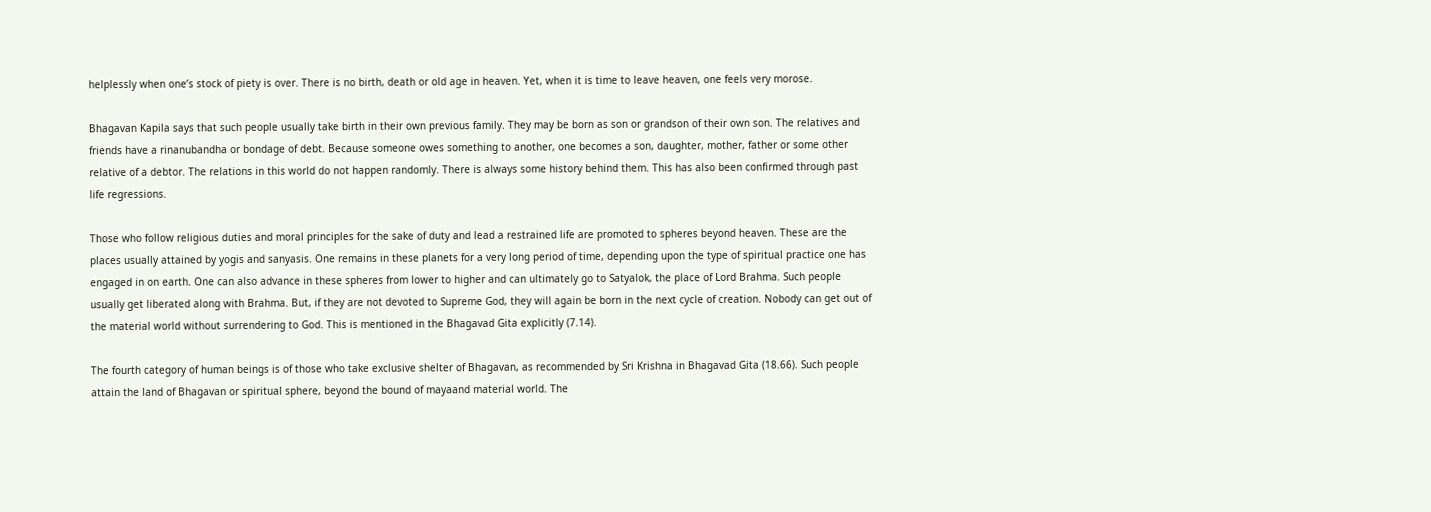helplessly when one’s stock of piety is over. There is no birth, death or old age in heaven. Yet, when it is time to leave heaven, one feels very morose.

Bhagavan Kapila says that such people usually take birth in their own previous family. They may be born as son or grandson of their own son. The relatives and friends have a rinanubandha or bondage of debt. Because someone owes something to another, one becomes a son, daughter, mother, father or some other relative of a debtor. The relations in this world do not happen randomly. There is always some history behind them. This has also been confirmed through past life regressions.

Those who follow religious duties and moral principles for the sake of duty and lead a restrained life are promoted to spheres beyond heaven. These are the places usually attained by yogis and sanyasis. One remains in these planets for a very long period of time, depending upon the type of spiritual practice one has engaged in on earth. One can also advance in these spheres from lower to higher and can ultimately go to Satyalok, the place of Lord Brahma. Such people usually get liberated along with Brahma. But, if they are not devoted to Supreme God, they will again be born in the next cycle of creation. Nobody can get out of the material world without surrendering to God. This is mentioned in the Bhagavad Gita explicitly (7.14).

The fourth category of human beings is of those who take exclusive shelter of Bhagavan, as recommended by Sri Krishna in Bhagavad Gita (18.66). Such people attain the land of Bhagavan or spiritual sphere, beyond the bound of mayaand material world. The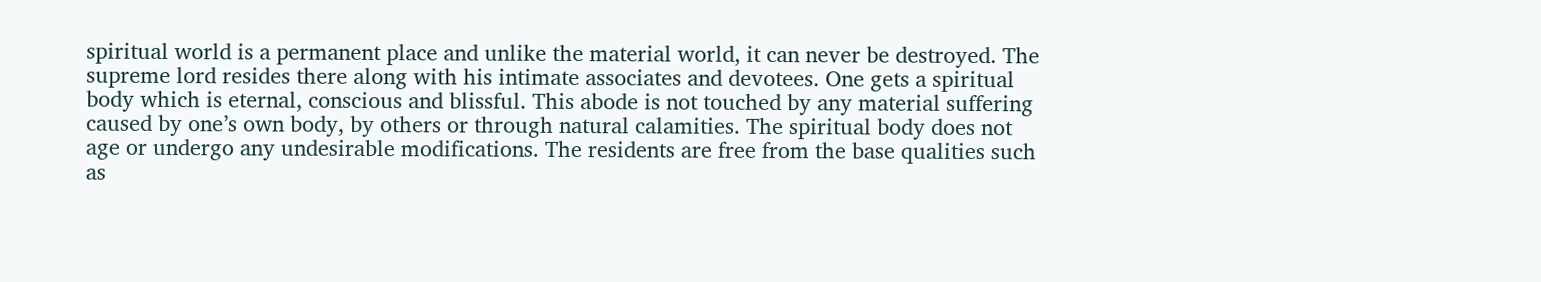spiritual world is a permanent place and unlike the material world, it can never be destroyed. The supreme lord resides there along with his intimate associates and devotees. One gets a spiritual body which is eternal, conscious and blissful. This abode is not touched by any material suffering caused by one’s own body, by others or through natural calamities. The spiritual body does not age or undergo any undesirable modifications. The residents are free from the base qualities such as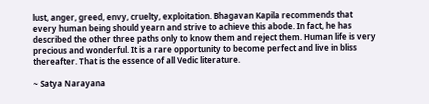lust, anger, greed, envy, cruelty, exploitation. Bhagavan Kapila recommends that every human being should yearn and strive to achieve this abode. In fact, he has described the other three paths only to know them and reject them. Human life is very precious and wonderful. It is a rare opportunity to become perfect and live in bliss thereafter. That is the essence of all Vedic literature.

~ Satya Narayana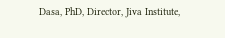Dasa, PhD, Director, Jiva Institute,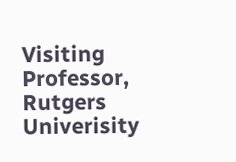Visiting Professor, Rutgers Univerisity